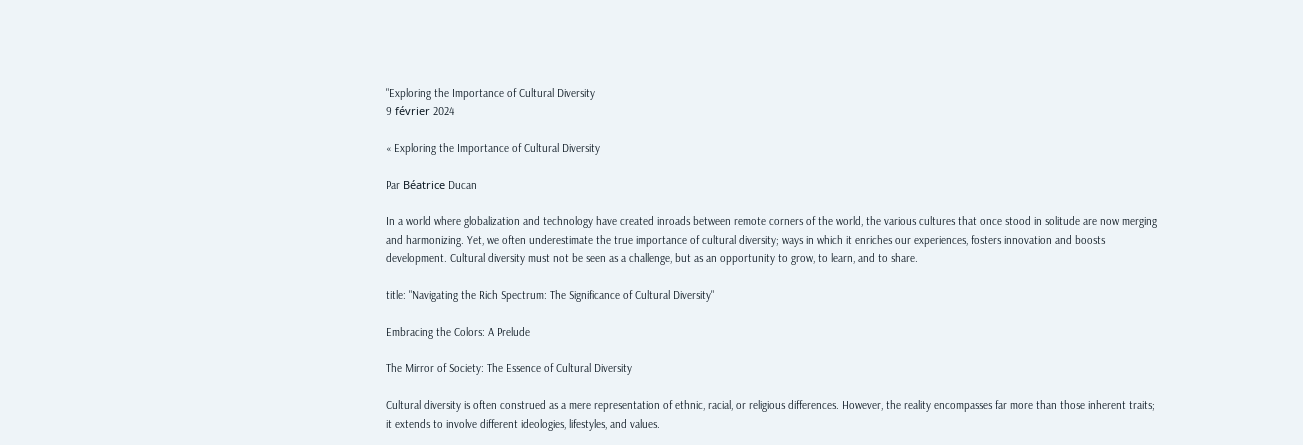"Exploring the Importance of Cultural Diversity
9 février 2024

« Exploring the Importance of Cultural Diversity

Par Béatrice Ducan

In a world where globalization and technology have created inroads between remote corners of the world, the various cultures that once stood in solitude are now merging and harmonizing. Yet, we often underestimate the true importance of cultural diversity; ways in which it enriches our experiences, fosters innovation and boosts development. Cultural diversity must not be seen as a challenge, but as an opportunity to grow, to learn, and to share.

title: "Navigating the Rich Spectrum: The Significance of Cultural Diversity"

Embracing the Colors: A Prelude

The Mirror of Society: The Essence of Cultural Diversity

Cultural diversity is often construed as a mere representation of ethnic, racial, or religious differences. However, the reality encompasses far more than those inherent traits; it extends to involve different ideologies, lifestyles, and values.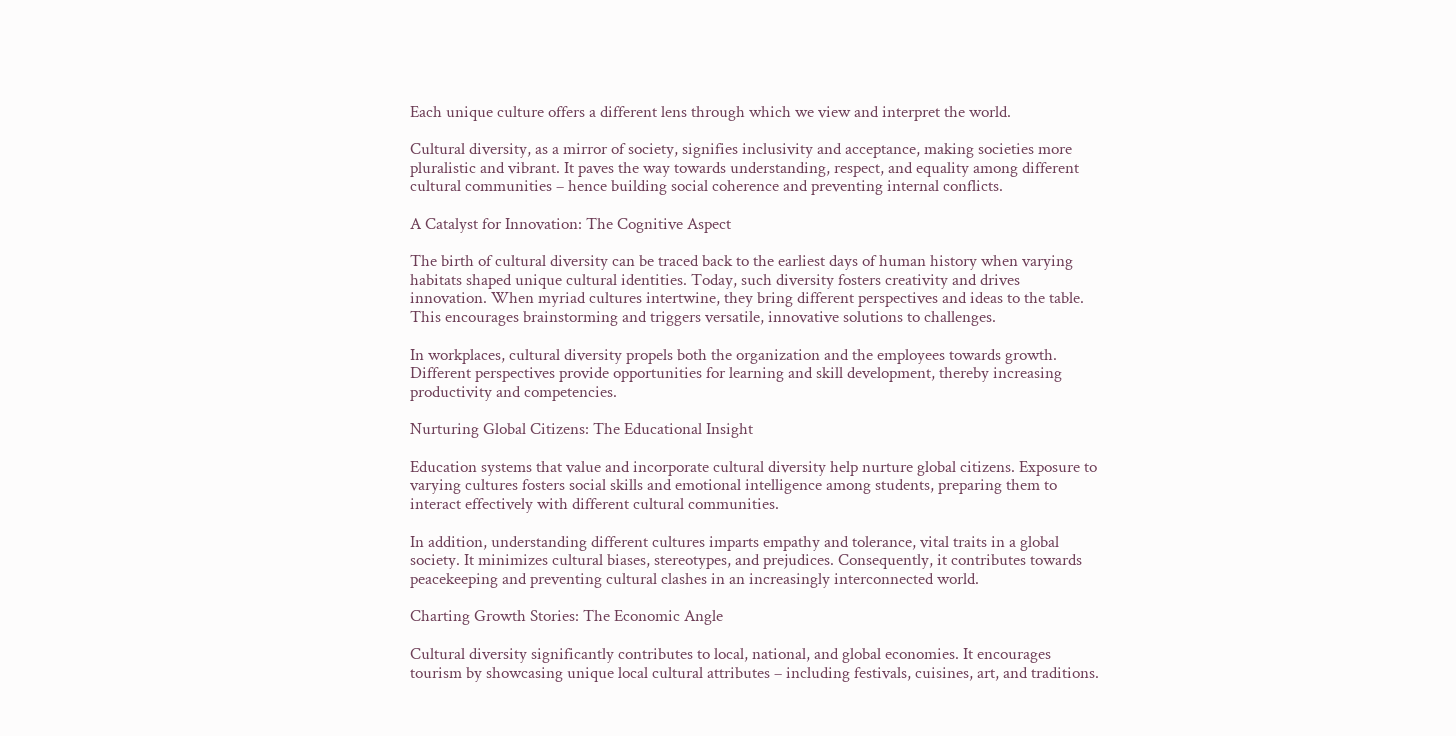Each unique culture offers a different lens through which we view and interpret the world.

Cultural diversity, as a mirror of society, signifies inclusivity and acceptance, making societies more pluralistic and vibrant. It paves the way towards understanding, respect, and equality among different cultural communities – hence building social coherence and preventing internal conflicts.

A Catalyst for Innovation: The Cognitive Aspect

The birth of cultural diversity can be traced back to the earliest days of human history when varying habitats shaped unique cultural identities. Today, such diversity fosters creativity and drives innovation. When myriad cultures intertwine, they bring different perspectives and ideas to the table. This encourages brainstorming and triggers versatile, innovative solutions to challenges.

In workplaces, cultural diversity propels both the organization and the employees towards growth. Different perspectives provide opportunities for learning and skill development, thereby increasing productivity and competencies.

Nurturing Global Citizens: The Educational Insight

Education systems that value and incorporate cultural diversity help nurture global citizens. Exposure to varying cultures fosters social skills and emotional intelligence among students, preparing them to interact effectively with different cultural communities.

In addition, understanding different cultures imparts empathy and tolerance, vital traits in a global society. It minimizes cultural biases, stereotypes, and prejudices. Consequently, it contributes towards peacekeeping and preventing cultural clashes in an increasingly interconnected world.

Charting Growth Stories: The Economic Angle

Cultural diversity significantly contributes to local, national, and global economies. It encourages tourism by showcasing unique local cultural attributes – including festivals, cuisines, art, and traditions.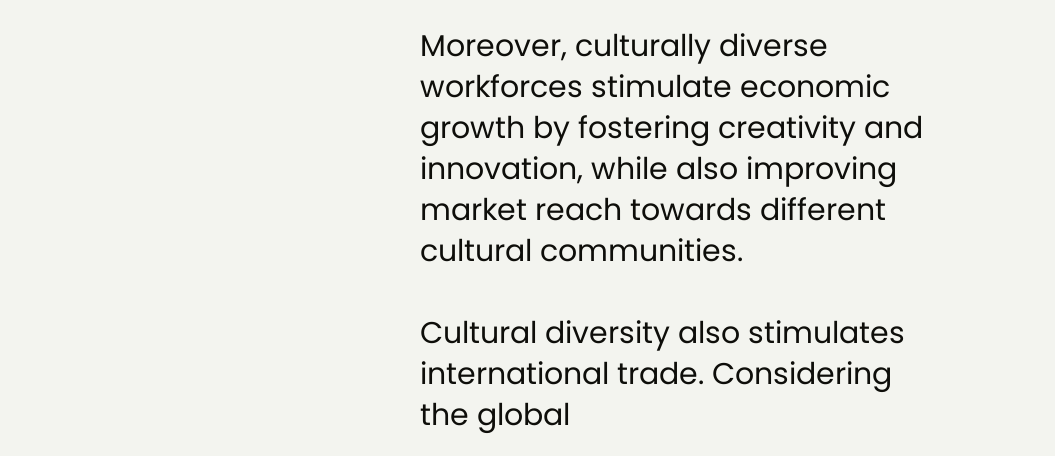Moreover, culturally diverse workforces stimulate economic growth by fostering creativity and innovation, while also improving market reach towards different cultural communities.

Cultural diversity also stimulates international trade. Considering the global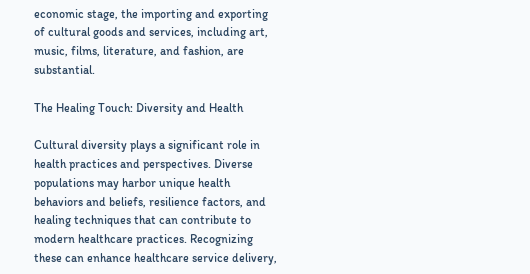economic stage, the importing and exporting of cultural goods and services, including art, music, films, literature, and fashion, are substantial.

The Healing Touch: Diversity and Health

Cultural diversity plays a significant role in health practices and perspectives. Diverse populations may harbor unique health behaviors and beliefs, resilience factors, and healing techniques that can contribute to modern healthcare practices. Recognizing these can enhance healthcare service delivery,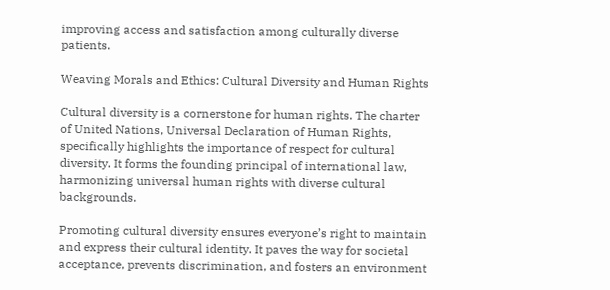improving access and satisfaction among culturally diverse patients.

Weaving Morals and Ethics: Cultural Diversity and Human Rights

Cultural diversity is a cornerstone for human rights. The charter of United Nations, Universal Declaration of Human Rights, specifically highlights the importance of respect for cultural diversity. It forms the founding principal of international law, harmonizing universal human rights with diverse cultural backgrounds.

Promoting cultural diversity ensures everyone’s right to maintain and express their cultural identity. It paves the way for societal acceptance, prevents discrimination, and fosters an environment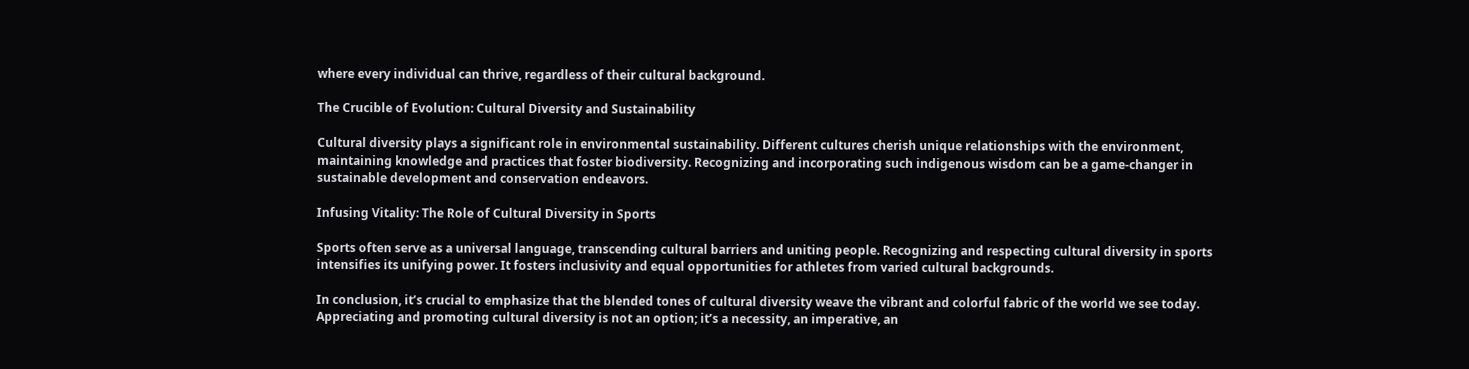where every individual can thrive, regardless of their cultural background.

The Crucible of Evolution: Cultural Diversity and Sustainability

Cultural diversity plays a significant role in environmental sustainability. Different cultures cherish unique relationships with the environment, maintaining knowledge and practices that foster biodiversity. Recognizing and incorporating such indigenous wisdom can be a game-changer in sustainable development and conservation endeavors.

Infusing Vitality: The Role of Cultural Diversity in Sports

Sports often serve as a universal language, transcending cultural barriers and uniting people. Recognizing and respecting cultural diversity in sports intensifies its unifying power. It fosters inclusivity and equal opportunities for athletes from varied cultural backgrounds.

In conclusion, it’s crucial to emphasize that the blended tones of cultural diversity weave the vibrant and colorful fabric of the world we see today. Appreciating and promoting cultural diversity is not an option; it’s a necessity, an imperative, an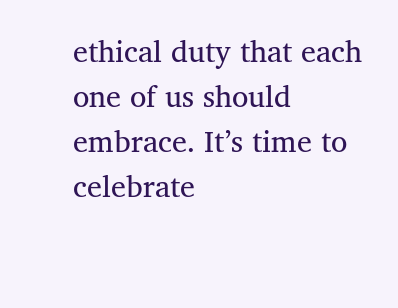ethical duty that each one of us should embrace. It’s time to celebrate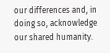our differences and, in doing so, acknowledge our shared humanity.